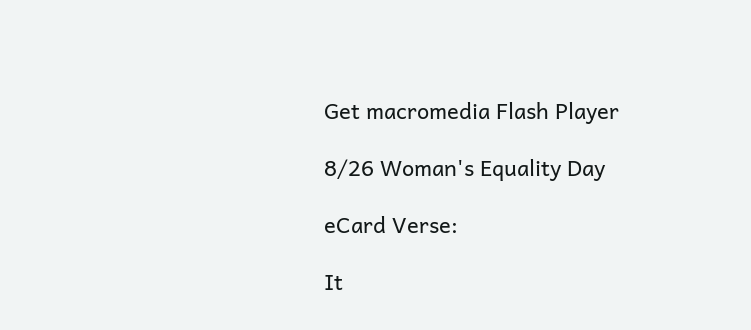Get macromedia Flash Player

8/26 Woman's Equality Day

eCard Verse:

It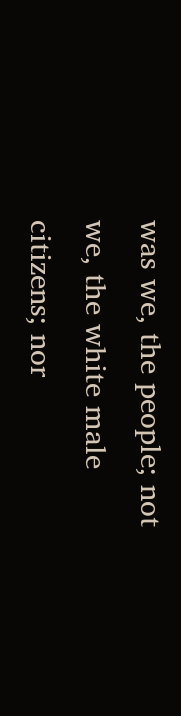was we, the people; not we, the white male citizens; nor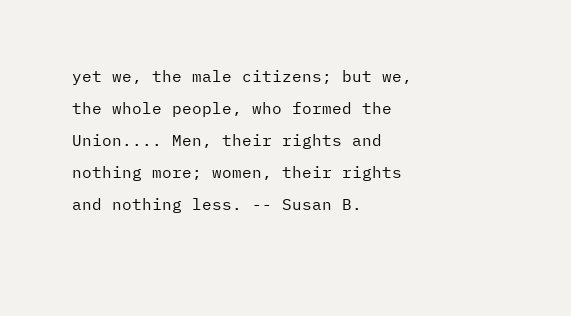yet we, the male citizens; but we, the whole people, who formed the Union.... Men, their rights and nothing more; women, their rights and nothing less. -- Susan B.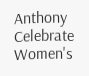Anthony Celebrate Women's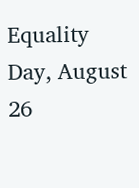Equality Day, August 26